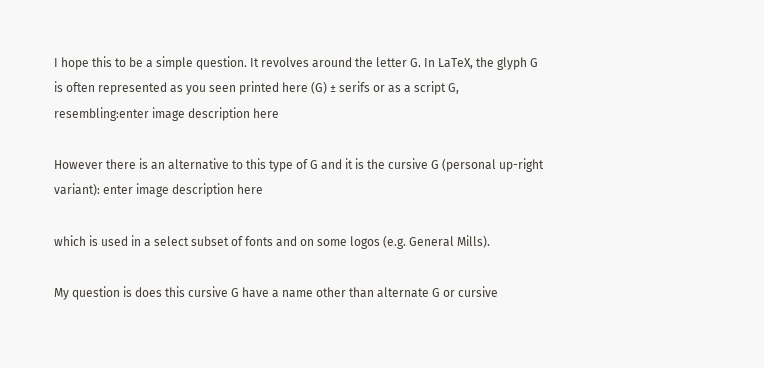I hope this to be a simple question. It revolves around the letter G. In LaTeX, the glyph G is often represented as you seen printed here (G) ± serifs or as a script G, resembling:enter image description here

However there is an alternative to this type of G and it is the cursive G (personal up-right variant): enter image description here

which is used in a select subset of fonts and on some logos (e.g. General Mills).

My question is does this cursive G have a name other than alternate G or cursive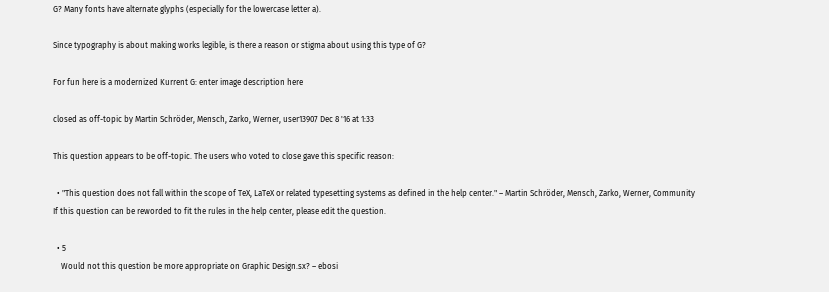G? Many fonts have alternate glyphs (especially for the lowercase letter a).

Since typography is about making works legible, is there a reason or stigma about using this type of G?

For fun here is a modernized Kurrent G: enter image description here

closed as off-topic by Martin Schröder, Mensch, Zarko, Werner, user13907 Dec 8 '16 at 1:33

This question appears to be off-topic. The users who voted to close gave this specific reason:

  • "This question does not fall within the scope of TeX, LaTeX or related typesetting systems as defined in the help center." – Martin Schröder, Mensch, Zarko, Werner, Community
If this question can be reworded to fit the rules in the help center, please edit the question.

  • 5
    Would not this question be more appropriate on Graphic Design.sx? – ebosi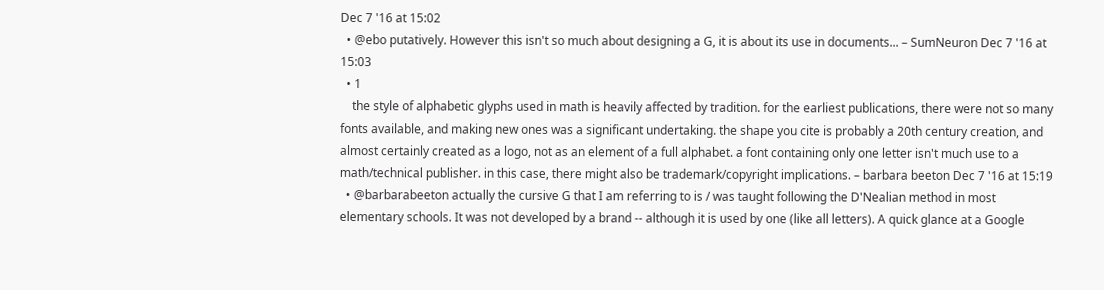Dec 7 '16 at 15:02
  • @ebo putatively. However this isn't so much about designing a G, it is about its use in documents... – SumNeuron Dec 7 '16 at 15:03
  • 1
    the style of alphabetic glyphs used in math is heavily affected by tradition. for the earliest publications, there were not so many fonts available, and making new ones was a significant undertaking. the shape you cite is probably a 20th century creation, and almost certainly created as a logo, not as an element of a full alphabet. a font containing only one letter isn't much use to a math/technical publisher. in this case, there might also be trademark/copyright implications. – barbara beeton Dec 7 '16 at 15:19
  • @barbarabeeton actually the cursive G that I am referring to is / was taught following the D'Nealian method in most elementary schools. It was not developed by a brand -- although it is used by one (like all letters). A quick glance at a Google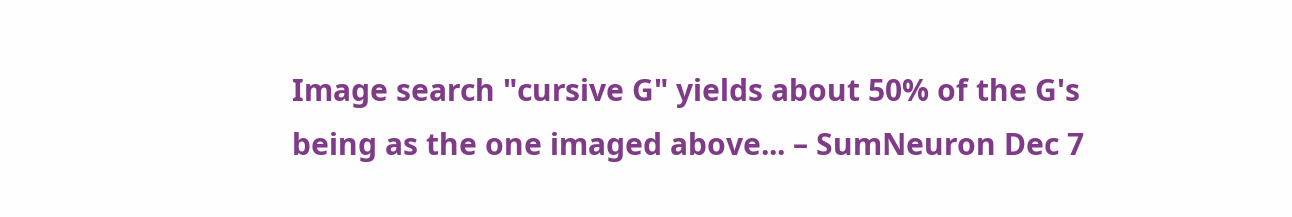Image search "cursive G" yields about 50% of the G's being as the one imaged above... – SumNeuron Dec 7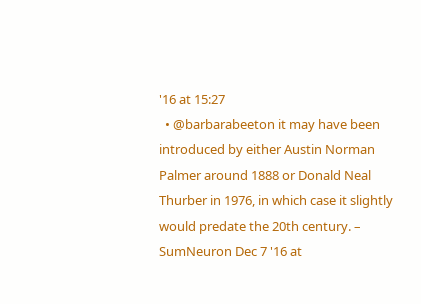'16 at 15:27
  • @barbarabeeton it may have been introduced by either Austin Norman Palmer around 1888 or Donald Neal Thurber in 1976, in which case it slightly would predate the 20th century. – SumNeuron Dec 7 '16 at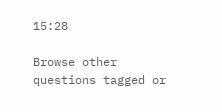15:28

Browse other questions tagged or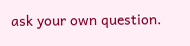ask your own question.